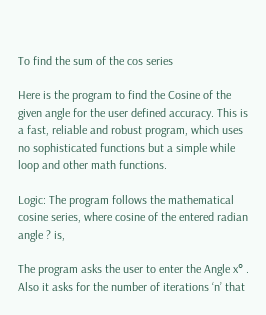To find the sum of the cos series

Here is the program to find the Cosine of the given angle for the user defined accuracy. This is a fast, reliable and robust program, which uses no sophisticated functions but a simple while loop and other math functions.

Logic: The program follows the mathematical cosine series, where cosine of the entered radian angle ? is,

The program asks the user to enter the Angle x° . Also it asks for the number of iterations ‘n’ that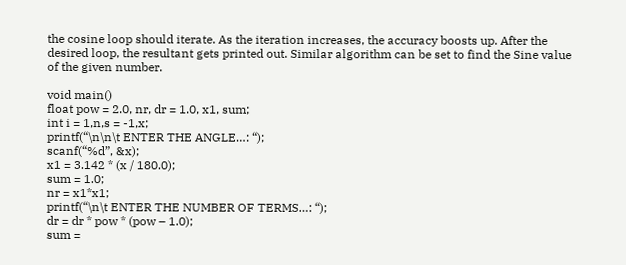the cosine loop should iterate. As the iteration increases, the accuracy boosts up. After the desired loop, the resultant gets printed out. Similar algorithm can be set to find the Sine value of the given number.

void main()
float pow = 2.0, nr, dr = 1.0, x1, sum;
int i = 1,n,s = -1,x;
printf(“\n\n\t ENTER THE ANGLE…: “);
scanf(“%d”, &x);
x1 = 3.142 * (x / 180.0);
sum = 1.0;
nr = x1*x1;
printf(“\n\t ENTER THE NUMBER OF TERMS…: “);
dr = dr * pow * (pow – 1.0);
sum =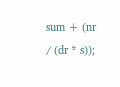sum + (nr / (dr * s));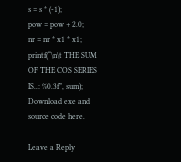s = s * (-1);
pow = pow + 2.0;
nr = nr * x1 * x1;
printf(“\n\t THE SUM OF THE COS SERIES IS..: %0.3f”, sum);
Download exe and source code here.

Leave a Reply